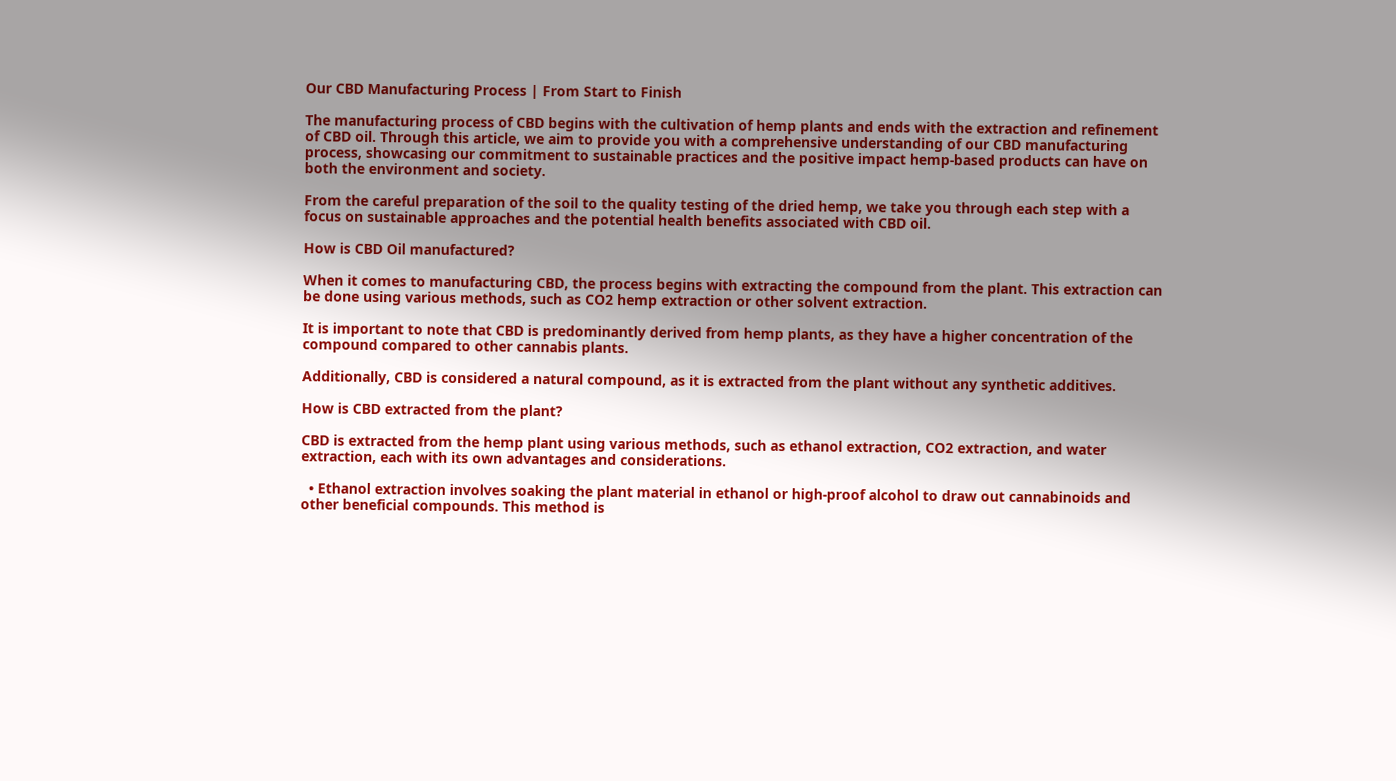Our CBD Manufacturing Process | From Start to Finish

The manufacturing process of CBD begins with the cultivation of hemp plants and ends with the extraction and refinement of CBD oil. Through this article, we aim to provide you with a comprehensive understanding of our CBD manufacturing process, showcasing our commitment to sustainable practices and the positive impact hemp-based products can have on both the environment and society.

From the careful preparation of the soil to the quality testing of the dried hemp, we take you through each step with a focus on sustainable approaches and the potential health benefits associated with CBD oil.

How is CBD Oil manufactured?

When it comes to manufacturing CBD, the process begins with extracting the compound from the plant. This extraction can be done using various methods, such as CO2 hemp extraction or other solvent extraction.

It is important to note that CBD is predominantly derived from hemp plants, as they have a higher concentration of the compound compared to other cannabis plants.

Additionally, CBD is considered a natural compound, as it is extracted from the plant without any synthetic additives.

How is CBD extracted from the plant?

CBD is extracted from the hemp plant using various methods, such as ethanol extraction, CO2 extraction, and water extraction, each with its own advantages and considerations.

  • Ethanol extraction involves soaking the plant material in ethanol or high-proof alcohol to draw out cannabinoids and other beneficial compounds. This method is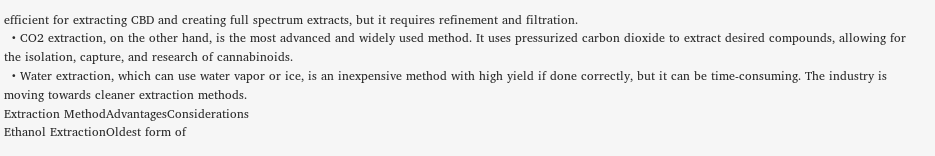efficient for extracting CBD and creating full spectrum extracts, but it requires refinement and filtration.
  • CO2 extraction, on the other hand, is the most advanced and widely used method. It uses pressurized carbon dioxide to extract desired compounds, allowing for the isolation, capture, and research of cannabinoids.
  • Water extraction, which can use water vapor or ice, is an inexpensive method with high yield if done correctly, but it can be time-consuming. The industry is moving towards cleaner extraction methods.
Extraction MethodAdvantagesConsiderations
Ethanol ExtractionOldest form of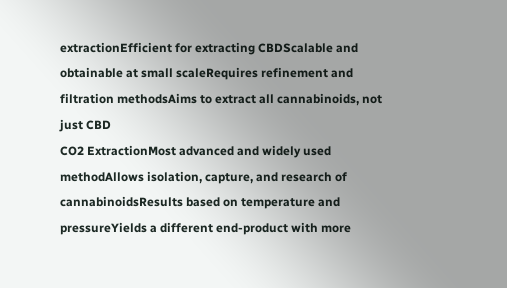extractionEfficient for extracting CBDScalable and obtainable at small scaleRequires refinement and filtration methodsAims to extract all cannabinoids, not just CBD
CO2 ExtractionMost advanced and widely used methodAllows isolation, capture, and research of cannabinoidsResults based on temperature and pressureYields a different end-product with more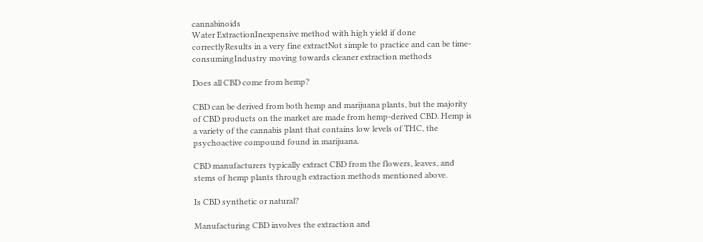cannabinoids
Water ExtractionInexpensive method with high yield if done correctlyResults in a very fine extractNot simple to practice and can be time-consumingIndustry moving towards cleaner extraction methods

Does all CBD come from hemp?

CBD can be derived from both hemp and marijuana plants, but the majority of CBD products on the market are made from hemp-derived CBD. Hemp is a variety of the cannabis plant that contains low levels of THC, the psychoactive compound found in marijuana.

CBD manufacturers typically extract CBD from the flowers, leaves, and stems of hemp plants through extraction methods mentioned above.

Is CBD synthetic or natural?

Manufacturing CBD involves the extraction and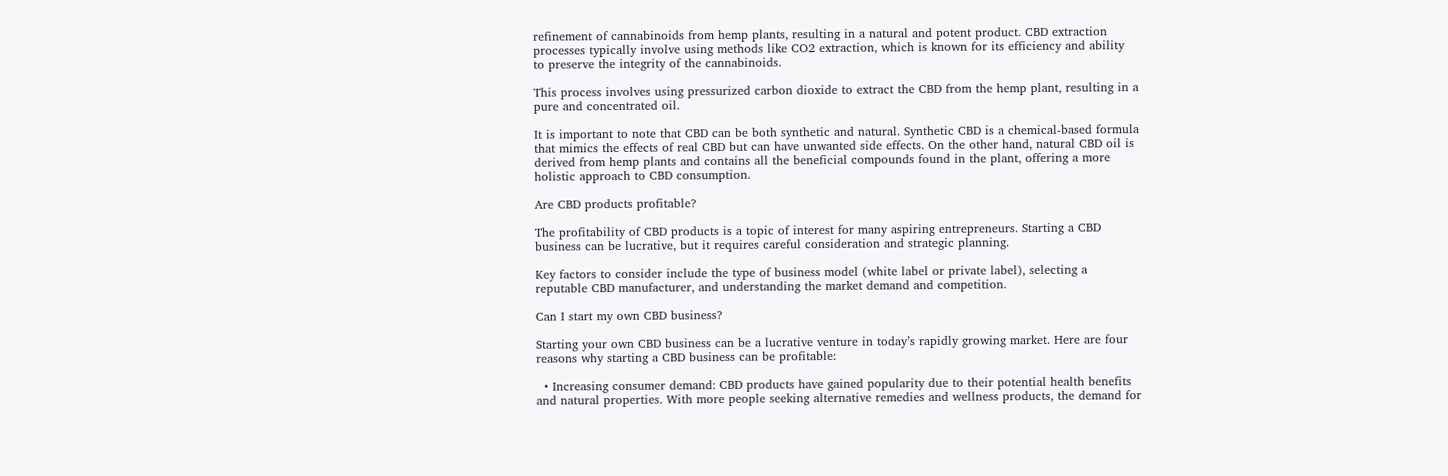refinement of cannabinoids from hemp plants, resulting in a natural and potent product. CBD extraction processes typically involve using methods like CO2 extraction, which is known for its efficiency and ability to preserve the integrity of the cannabinoids.

This process involves using pressurized carbon dioxide to extract the CBD from the hemp plant, resulting in a pure and concentrated oil.

It is important to note that CBD can be both synthetic and natural. Synthetic CBD is a chemical-based formula that mimics the effects of real CBD but can have unwanted side effects. On the other hand, natural CBD oil is derived from hemp plants and contains all the beneficial compounds found in the plant, offering a more holistic approach to CBD consumption.

Are CBD products profitable?

The profitability of CBD products is a topic of interest for many aspiring entrepreneurs. Starting a CBD business can be lucrative, but it requires careful consideration and strategic planning.

Key factors to consider include the type of business model (white label or private label), selecting a reputable CBD manufacturer, and understanding the market demand and competition.

Can I start my own CBD business?

Starting your own CBD business can be a lucrative venture in today’s rapidly growing market. Here are four reasons why starting a CBD business can be profitable:

  • Increasing consumer demand: CBD products have gained popularity due to their potential health benefits and natural properties. With more people seeking alternative remedies and wellness products, the demand for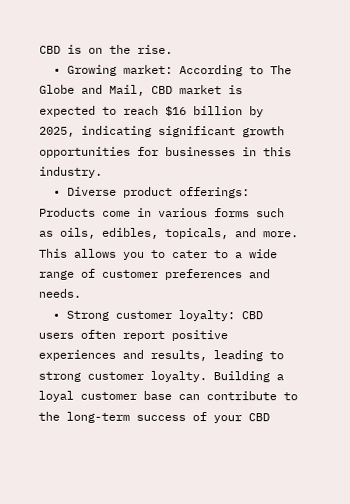CBD is on the rise.
  • Growing market: According to The Globe and Mail, CBD market is expected to reach $16 billion by 2025, indicating significant growth opportunities for businesses in this industry.
  • Diverse product offerings: Products come in various forms such as oils, edibles, topicals, and more. This allows you to cater to a wide range of customer preferences and needs.
  • Strong customer loyalty: CBD users often report positive experiences and results, leading to strong customer loyalty. Building a loyal customer base can contribute to the long-term success of your CBD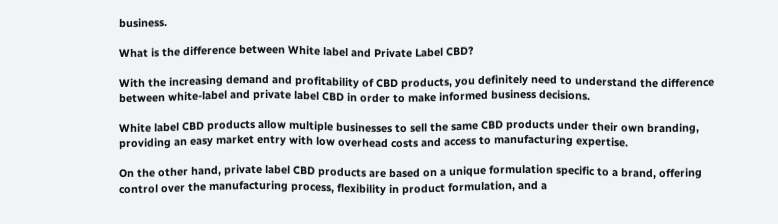business.

What is the difference between White label and Private Label CBD?

With the increasing demand and profitability of CBD products, you definitely need to understand the difference between white-label and private label CBD in order to make informed business decisions.

White label CBD products allow multiple businesses to sell the same CBD products under their own branding, providing an easy market entry with low overhead costs and access to manufacturing expertise.

On the other hand, private label CBD products are based on a unique formulation specific to a brand, offering control over the manufacturing process, flexibility in product formulation, and a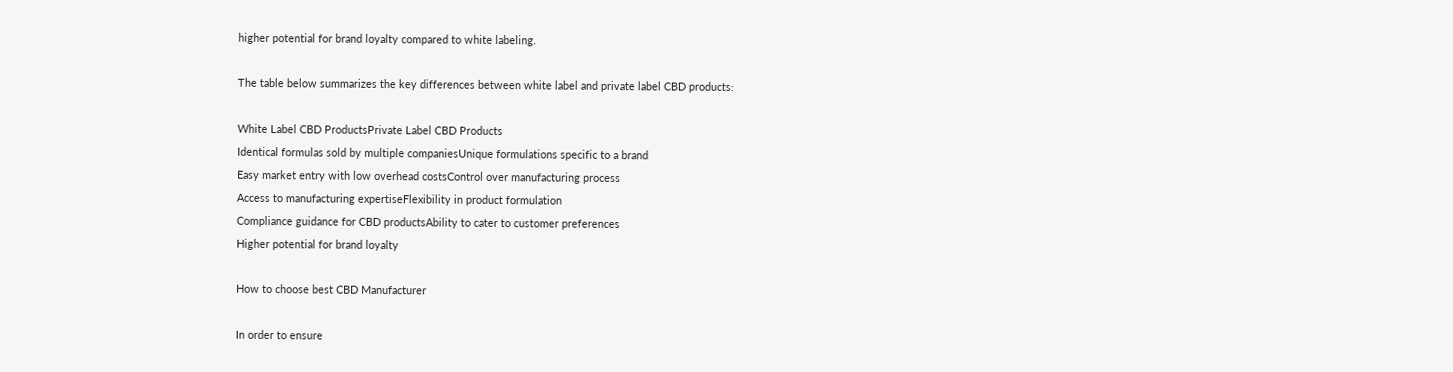higher potential for brand loyalty compared to white labeling.

The table below summarizes the key differences between white label and private label CBD products:

White Label CBD ProductsPrivate Label CBD Products
Identical formulas sold by multiple companiesUnique formulations specific to a brand
Easy market entry with low overhead costsControl over manufacturing process
Access to manufacturing expertiseFlexibility in product formulation
Compliance guidance for CBD productsAbility to cater to customer preferences
Higher potential for brand loyalty

How to choose best CBD Manufacturer

In order to ensure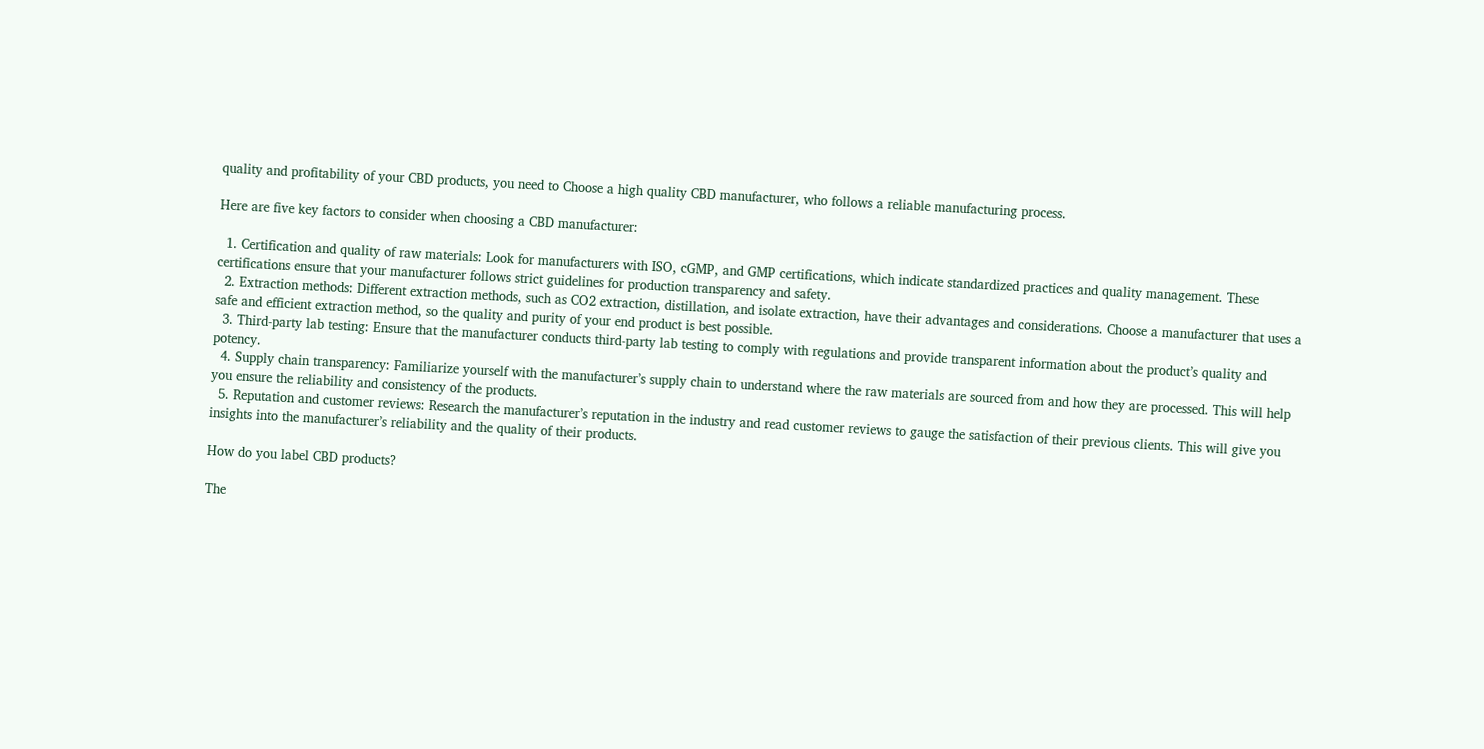quality and profitability of your CBD products, you need to Choose a high quality CBD manufacturer, who follows a reliable manufacturing process.

Here are five key factors to consider when choosing a CBD manufacturer:

  1. Certification and quality of raw materials: Look for manufacturers with ISO, cGMP, and GMP certifications, which indicate standardized practices and quality management. These certifications ensure that your manufacturer follows strict guidelines for production transparency and safety.
  2. Extraction methods: Different extraction methods, such as CO2 extraction, distillation, and isolate extraction, have their advantages and considerations. Choose a manufacturer that uses a safe and efficient extraction method, so the quality and purity of your end product is best possible.
  3. Third-party lab testing: Ensure that the manufacturer conducts third-party lab testing to comply with regulations and provide transparent information about the product’s quality and potency.
  4. Supply chain transparency: Familiarize yourself with the manufacturer’s supply chain to understand where the raw materials are sourced from and how they are processed. This will help you ensure the reliability and consistency of the products.
  5. Reputation and customer reviews: Research the manufacturer’s reputation in the industry and read customer reviews to gauge the satisfaction of their previous clients. This will give you insights into the manufacturer’s reliability and the quality of their products.

How do you label CBD products?

The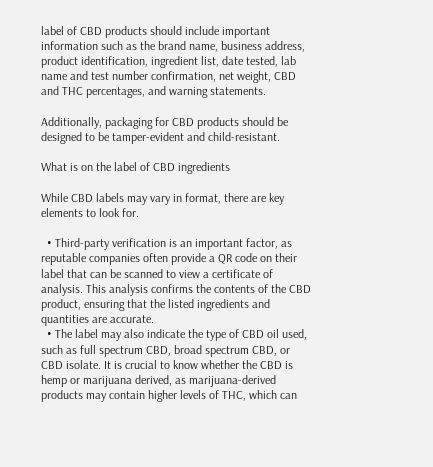label of CBD products should include important information such as the brand name, business address, product identification, ingredient list, date tested, lab name and test number confirmation, net weight, CBD and THC percentages, and warning statements.

Additionally, packaging for CBD products should be designed to be tamper-evident and child-resistant.

What is on the label of CBD ingredients

While CBD labels may vary in format, there are key elements to look for.

  • Third-party verification is an important factor, as reputable companies often provide a QR code on their label that can be scanned to view a certificate of analysis. This analysis confirms the contents of the CBD product, ensuring that the listed ingredients and quantities are accurate.
  • The label may also indicate the type of CBD oil used, such as full spectrum CBD, broad spectrum CBD, or CBD isolate. It is crucial to know whether the CBD is hemp or marijuana derived, as marijuana-derived products may contain higher levels of THC, which can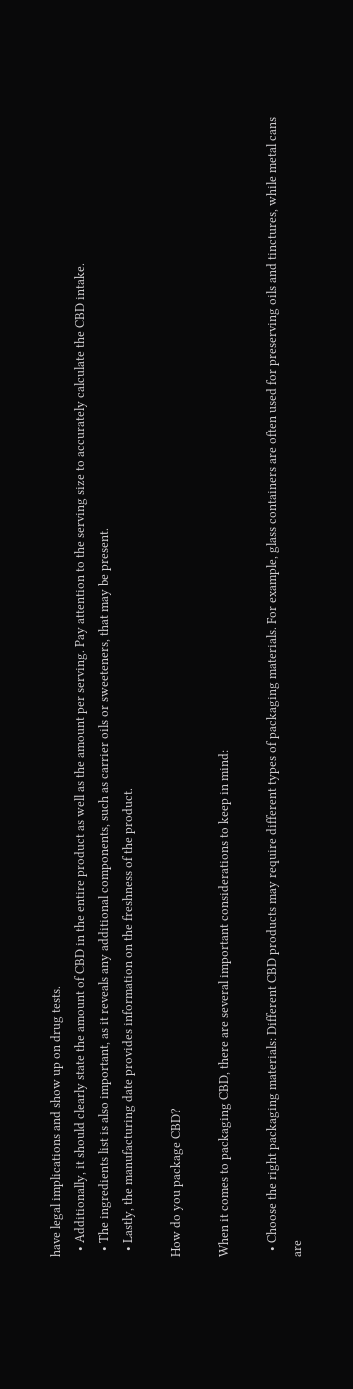have legal implications and show up on drug tests.
  • Additionally, it should clearly state the amount of CBD in the entire product as well as the amount per serving. Pay attention to the serving size to accurately calculate the CBD intake.
  • The ingredients list is also important, as it reveals any additional components, such as carrier oils or sweeteners, that may be present.
  • Lastly, the manufacturing date provides information on the freshness of the product.

How do you package CBD?

When it comes to packaging CBD, there are several important considerations to keep in mind:

  • Choose the right packaging materials: Different CBD products may require different types of packaging materials. For example, glass containers are often used for preserving oils and tinctures, while metal cans are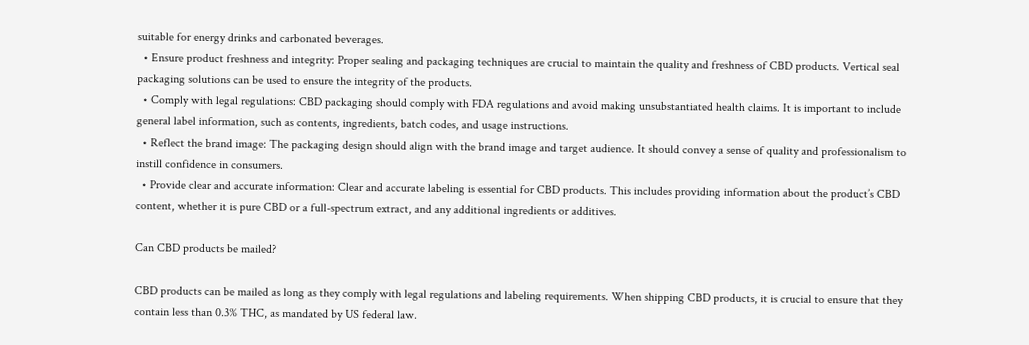suitable for energy drinks and carbonated beverages.
  • Ensure product freshness and integrity: Proper sealing and packaging techniques are crucial to maintain the quality and freshness of CBD products. Vertical seal packaging solutions can be used to ensure the integrity of the products.
  • Comply with legal regulations: CBD packaging should comply with FDA regulations and avoid making unsubstantiated health claims. It is important to include general label information, such as contents, ingredients, batch codes, and usage instructions.
  • Reflect the brand image: The packaging design should align with the brand image and target audience. It should convey a sense of quality and professionalism to instill confidence in consumers.
  • Provide clear and accurate information: Clear and accurate labeling is essential for CBD products. This includes providing information about the product’s CBD content, whether it is pure CBD or a full-spectrum extract, and any additional ingredients or additives.

Can CBD products be mailed?

CBD products can be mailed as long as they comply with legal regulations and labeling requirements. When shipping CBD products, it is crucial to ensure that they contain less than 0.3% THC, as mandated by US federal law.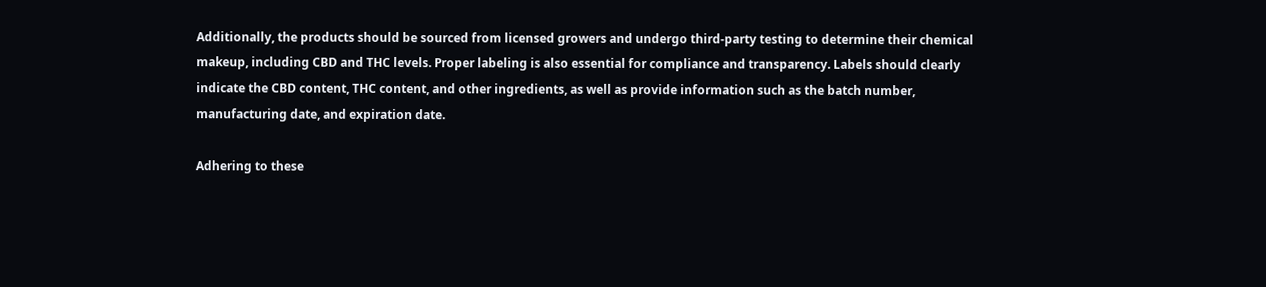Additionally, the products should be sourced from licensed growers and undergo third-party testing to determine their chemical makeup, including CBD and THC levels. Proper labeling is also essential for compliance and transparency. Labels should clearly indicate the CBD content, THC content, and other ingredients, as well as provide information such as the batch number, manufacturing date, and expiration date.

Adhering to these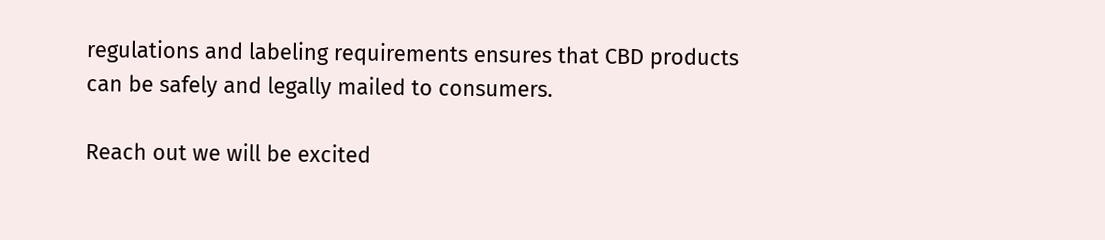regulations and labeling requirements ensures that CBD products can be safely and legally mailed to consumers.

Reach out we will be excited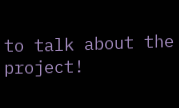to talk about the project!